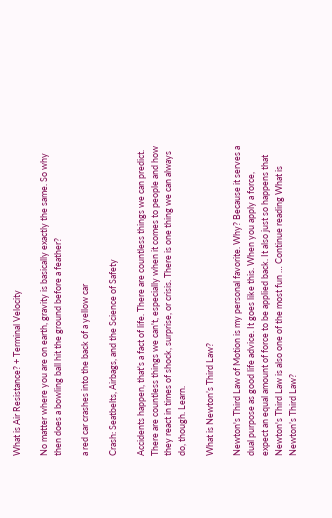What is Air Resistance? + Terminal Velocity

No matter where you are on earth, gravity is basically exactly the same. So why then does a bowling ball hit the ground before a feather?

a red car crashes into the back of a yellow car

Crash: Seatbelts, Airbags, and the Science of Safety

Accidents happen, that's a fact of life. There are countless things we can predict. There are countless things we can't, especially when it comes to people and how they react in times of shock, surprise, or crisis. There is one thing we can always do, though. Learn.

What is Newton’s Third Law?

Newton's Third Law of Motion is my personal favorite. Why? Because it serves a dual purpose as good life advice. It goes like this. When you apply a force, expect an equal amount of force to be applied back. It also just so happens that Newton's Third Law is also one of the most fun … Continue reading What is Newton’s Third Law?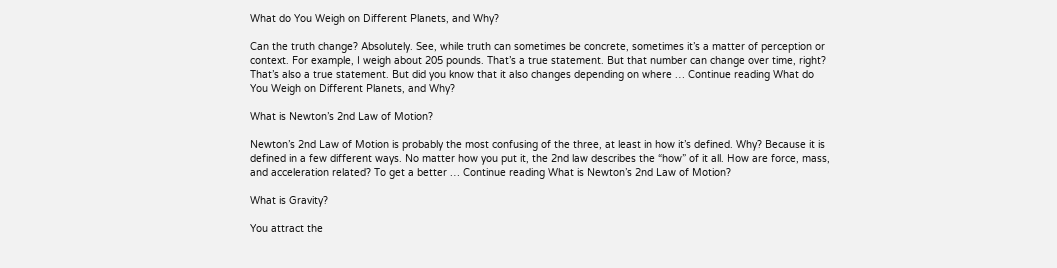What do You Weigh on Different Planets, and Why?

Can the truth change? Absolutely. See, while truth can sometimes be concrete, sometimes it’s a matter of perception or context. For example, I weigh about 205 pounds. That’s a true statement. But that number can change over time, right? That’s also a true statement. But did you know that it also changes depending on where … Continue reading What do You Weigh on Different Planets, and Why?

What is Newton’s 2nd Law of Motion?

Newton’s 2nd Law of Motion is probably the most confusing of the three, at least in how it’s defined. Why? Because it is defined in a few different ways. No matter how you put it, the 2nd law describes the “how” of it all. How are force, mass, and acceleration related? To get a better … Continue reading What is Newton’s 2nd Law of Motion?

What is Gravity?

You attract the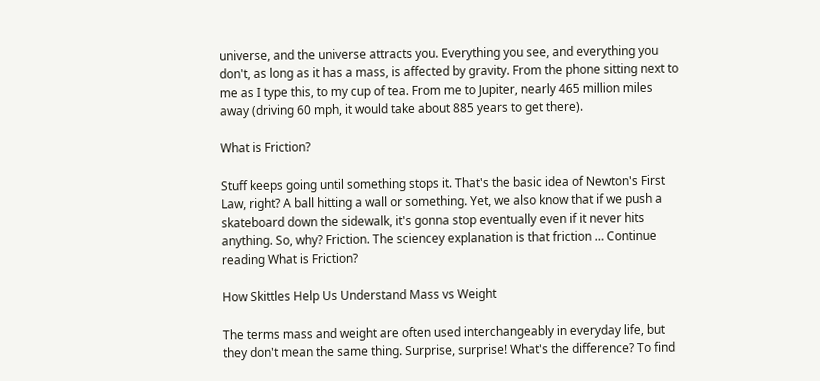universe, and the universe attracts you. Everything you see, and everything you don't, as long as it has a mass, is affected by gravity. From the phone sitting next to me as I type this, to my cup of tea. From me to Jupiter, nearly 465 million miles away (driving 60 mph, it would take about 885 years to get there).

What is Friction?

Stuff keeps going until something stops it. That's the basic idea of Newton's First Law, right? A ball hitting a wall or something. Yet, we also know that if we push a skateboard down the sidewalk, it's gonna stop eventually even if it never hits anything. So, why? Friction. The sciencey explanation is that friction … Continue reading What is Friction?

How Skittles Help Us Understand Mass vs Weight

The terms mass and weight are often used interchangeably in everyday life, but they don't mean the same thing. Surprise, surprise! What's the difference? To find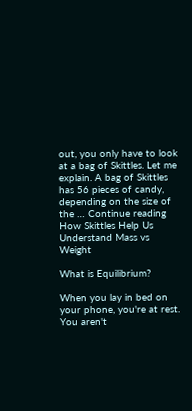out, you only have to look at a bag of Skittles. Let me explain. A bag of Skittles has 56 pieces of candy, depending on the size of the … Continue reading How Skittles Help Us Understand Mass vs Weight

What is Equilibrium?

When you lay in bed on your phone, you're at rest. You aren't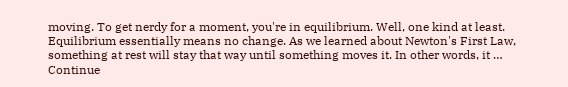moving. To get nerdy for a moment, you're in equilibrium. Well, one kind at least. Equilibrium essentially means no change. As we learned about Newton's First Law, something at rest will stay that way until something moves it. In other words, it … Continue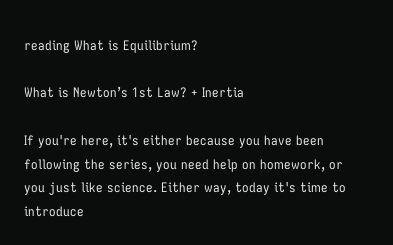reading What is Equilibrium?

What is Newton’s 1st Law? + Inertia

If you're here, it's either because you have been following the series, you need help on homework, or you just like science. Either way, today it's time to introduce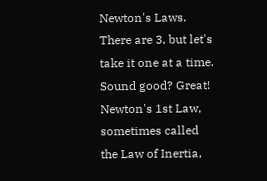Newton's Laws. There are 3, but let's take it one at a time. Sound good? Great! Newton's 1st Law, sometimes called the Law of Inertia,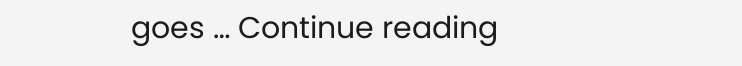goes … Continue reading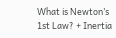What is Newton’s 1st Law? + Inertia